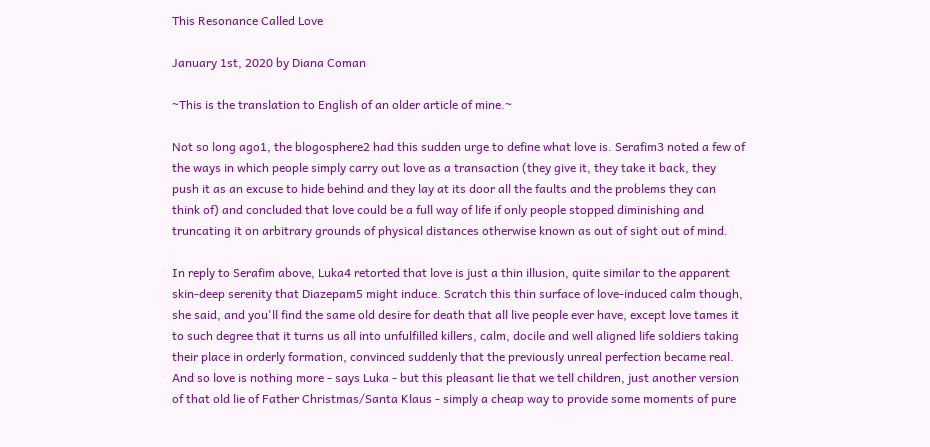This Resonance Called Love

January 1st, 2020 by Diana Coman

~This is the translation to English of an older article of mine.~

Not so long ago1, the blogosphere2 had this sudden urge to define what love is. Serafim3 noted a few of the ways in which people simply carry out love as a transaction (they give it, they take it back, they push it as an excuse to hide behind and they lay at its door all the faults and the problems they can think of) and concluded that love could be a full way of life if only people stopped diminishing and truncating it on arbitrary grounds of physical distances otherwise known as out of sight out of mind.

In reply to Serafim above, Luka4 retorted that love is just a thin illusion, quite similar to the apparent skin-deep serenity that Diazepam5 might induce. Scratch this thin surface of love-induced calm though, she said, and you'll find the same old desire for death that all live people ever have, except love tames it to such degree that it turns us all into unfulfilled killers, calm, docile and well aligned life soldiers taking their place in orderly formation, convinced suddenly that the previously unreal perfection became real. And so love is nothing more - says Luka - but this pleasant lie that we tell children, just another version of that old lie of Father Christmas/Santa Klaus - simply a cheap way to provide some moments of pure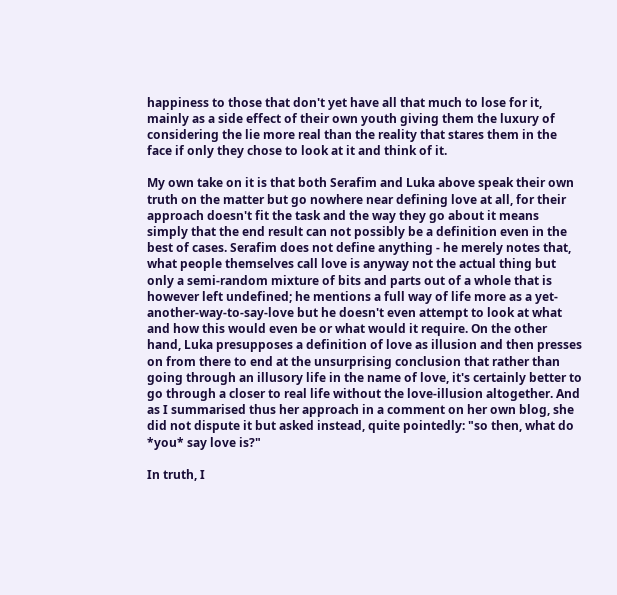happiness to those that don't yet have all that much to lose for it, mainly as a side effect of their own youth giving them the luxury of considering the lie more real than the reality that stares them in the face if only they chose to look at it and think of it.

My own take on it is that both Serafim and Luka above speak their own truth on the matter but go nowhere near defining love at all, for their approach doesn't fit the task and the way they go about it means simply that the end result can not possibly be a definition even in the best of cases. Serafim does not define anything - he merely notes that, what people themselves call love is anyway not the actual thing but only a semi-random mixture of bits and parts out of a whole that is however left undefined; he mentions a full way of life more as a yet-another-way-to-say-love but he doesn't even attempt to look at what and how this would even be or what would it require. On the other hand, Luka presupposes a definition of love as illusion and then presses on from there to end at the unsurprising conclusion that rather than going through an illusory life in the name of love, it's certainly better to go through a closer to real life without the love-illusion altogether. And as I summarised thus her approach in a comment on her own blog, she did not dispute it but asked instead, quite pointedly: "so then, what do *you* say love is?"

In truth, I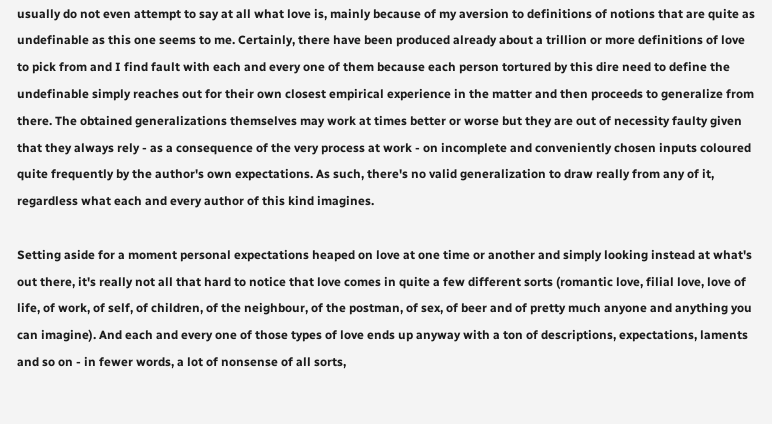usually do not even attempt to say at all what love is, mainly because of my aversion to definitions of notions that are quite as undefinable as this one seems to me. Certainly, there have been produced already about a trillion or more definitions of love to pick from and I find fault with each and every one of them because each person tortured by this dire need to define the undefinable simply reaches out for their own closest empirical experience in the matter and then proceeds to generalize from there. The obtained generalizations themselves may work at times better or worse but they are out of necessity faulty given that they always rely - as a consequence of the very process at work - on incomplete and conveniently chosen inputs coloured quite frequently by the author's own expectations. As such, there's no valid generalization to draw really from any of it, regardless what each and every author of this kind imagines.

Setting aside for a moment personal expectations heaped on love at one time or another and simply looking instead at what's out there, it's really not all that hard to notice that love comes in quite a few different sorts (romantic love, filial love, love of life, of work, of self, of children, of the neighbour, of the postman, of sex, of beer and of pretty much anyone and anything you can imagine). And each and every one of those types of love ends up anyway with a ton of descriptions, expectations, laments and so on - in fewer words, a lot of nonsense of all sorts,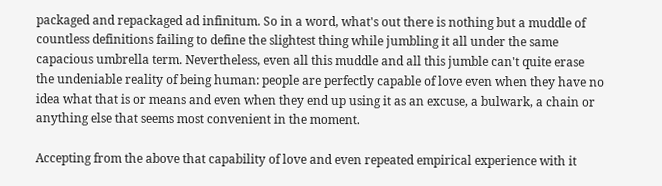packaged and repackaged ad infinitum. So in a word, what's out there is nothing but a muddle of countless definitions failing to define the slightest thing while jumbling it all under the same capacious umbrella term. Nevertheless, even all this muddle and all this jumble can't quite erase the undeniable reality of being human: people are perfectly capable of love even when they have no idea what that is or means and even when they end up using it as an excuse, a bulwark, a chain or anything else that seems most convenient in the moment.

Accepting from the above that capability of love and even repeated empirical experience with it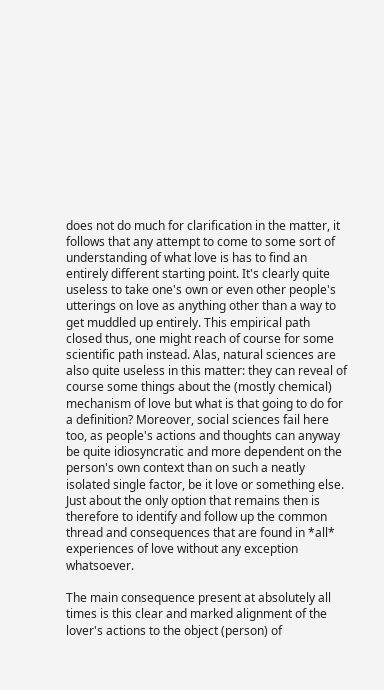does not do much for clarification in the matter, it follows that any attempt to come to some sort of understanding of what love is has to find an entirely different starting point. It's clearly quite useless to take one's own or even other people's utterings on love as anything other than a way to get muddled up entirely. This empirical path closed thus, one might reach of course for some scientific path instead. Alas, natural sciences are also quite useless in this matter: they can reveal of course some things about the (mostly chemical) mechanism of love but what is that going to do for a definition? Moreover, social sciences fail here too, as people's actions and thoughts can anyway be quite idiosyncratic and more dependent on the person's own context than on such a neatly isolated single factor, be it love or something else. Just about the only option that remains then is therefore to identify and follow up the common thread and consequences that are found in *all* experiences of love without any exception whatsoever.

The main consequence present at absolutely all times is this clear and marked alignment of the lover's actions to the object (person) of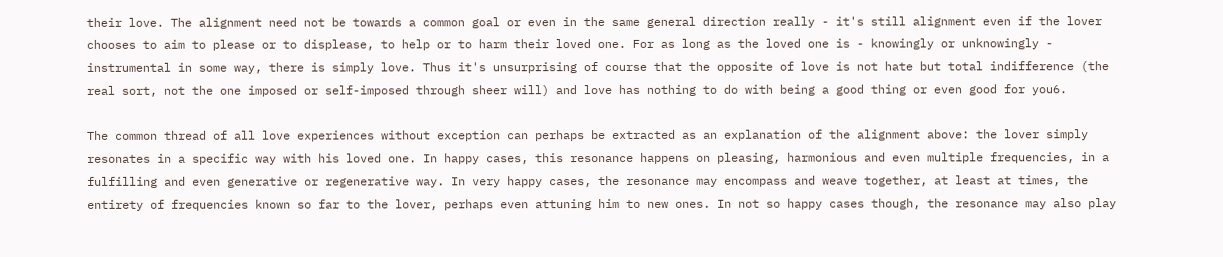their love. The alignment need not be towards a common goal or even in the same general direction really - it's still alignment even if the lover chooses to aim to please or to displease, to help or to harm their loved one. For as long as the loved one is - knowingly or unknowingly - instrumental in some way, there is simply love. Thus it's unsurprising of course that the opposite of love is not hate but total indifference (the real sort, not the one imposed or self-imposed through sheer will) and love has nothing to do with being a good thing or even good for you6.

The common thread of all love experiences without exception can perhaps be extracted as an explanation of the alignment above: the lover simply resonates in a specific way with his loved one. In happy cases, this resonance happens on pleasing, harmonious and even multiple frequencies, in a fulfilling and even generative or regenerative way. In very happy cases, the resonance may encompass and weave together, at least at times, the entirety of frequencies known so far to the lover, perhaps even attuning him to new ones. In not so happy cases though, the resonance may also play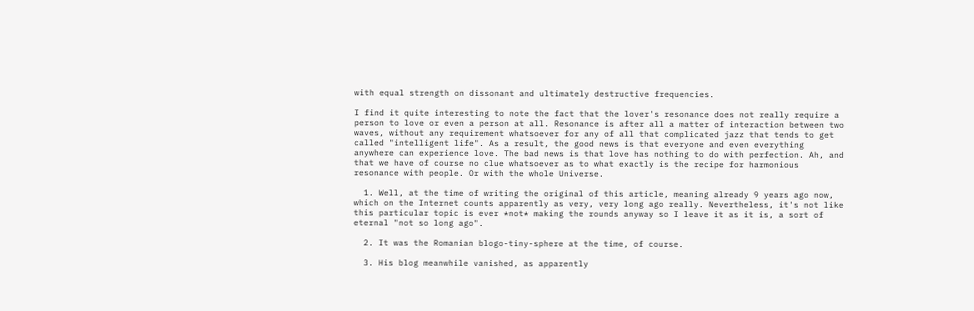with equal strength on dissonant and ultimately destructive frequencies.

I find it quite interesting to note the fact that the lover's resonance does not really require a person to love or even a person at all. Resonance is after all a matter of interaction between two waves, without any requirement whatsoever for any of all that complicated jazz that tends to get called "intelligent life". As a result, the good news is that everyone and even everything anywhere can experience love. The bad news is that love has nothing to do with perfection. Ah, and that we have of course no clue whatsoever as to what exactly is the recipe for harmonious resonance with people. Or with the whole Universe.

  1. Well, at the time of writing the original of this article, meaning already 9 years ago now, which on the Internet counts apparently as very, very long ago really. Nevertheless, it's not like this particular topic is ever *not* making the rounds anyway so I leave it as it is, a sort of eternal "not so long ago".

  2. It was the Romanian blogo-tiny-sphere at the time, of course.

  3. His blog meanwhile vanished, as apparently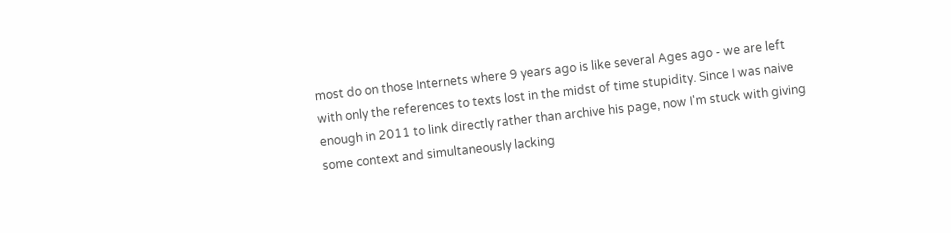most do on those Internets where 9 years ago is like several Ages ago - we are left with only the references to texts lost in the midst of time stupidity. Since I was naive enough in 2011 to link directly rather than archive his page, now I'm stuck with giving some context and simultaneously lacking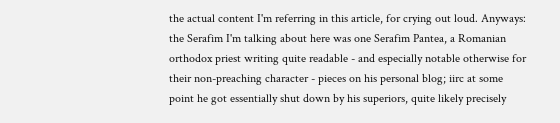the actual content I'm referring in this article, for crying out loud. Anyways: the Serafim I'm talking about here was one Serafim Pantea, a Romanian orthodox priest writing quite readable - and especially notable otherwise for their non-preaching character - pieces on his personal blog; iirc at some point he got essentially shut down by his superiors, quite likely precisely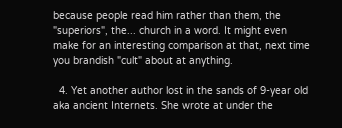because people read him rather than them, the "superiors", the... church in a word. It might even make for an interesting comparison at that, next time you brandish "cult" about at anything.

  4. Yet another author lost in the sands of 9-year old aka ancient Internets. She wrote at under the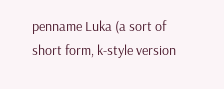penname Luka (a sort of short form, k-style version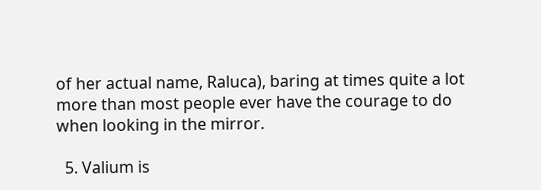of her actual name, Raluca), baring at times quite a lot more than most people ever have the courage to do when looking in the mirror.

  5. Valium is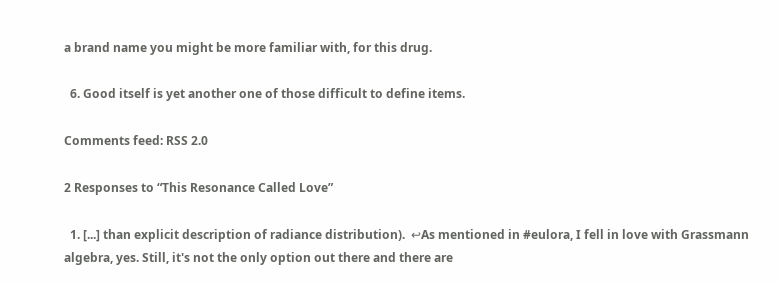a brand name you might be more familiar with, for this drug.

  6. Good itself is yet another one of those difficult to define items.

Comments feed: RSS 2.0

2 Responses to “This Resonance Called Love”

  1. [...] than explicit description of radiance distribution).  ↩As mentioned in #eulora, I fell in love with Grassmann algebra, yes. Still, it's not the only option out there and there are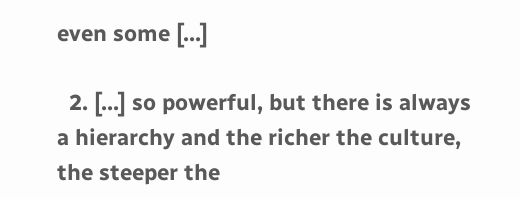even some [...]

  2. [...] so powerful, but there is always a hierarchy and the richer the culture, the steeper the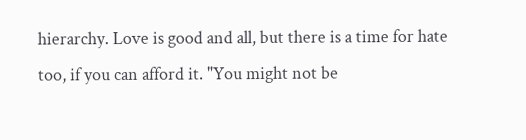hierarchy. Love is good and all, but there is a time for hate too, if you can afford it. "You might not be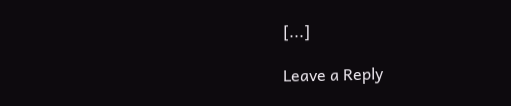[...]

Leave a Reply